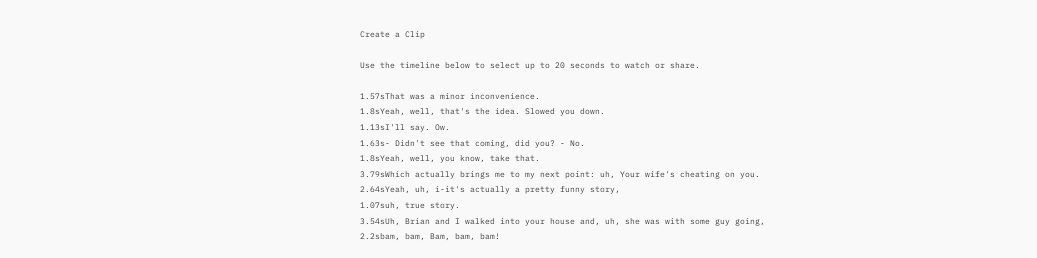Create a Clip

Use the timeline below to select up to 20 seconds to watch or share.

1.57sThat was a minor inconvenience.
1.8sYeah, well, that's the idea. Slowed you down.
1.13sI'll say. Ow.
1.63s- Didn't see that coming, did you? - No.
1.8sYeah, well, you know, take that.
3.79sWhich actually brings me to my next point: uh, Your wife's cheating on you.
2.64sYeah, uh, i-it's actually a pretty funny story,
1.07suh, true story.
3.54sUh, Brian and I walked into your house and, uh, she was with some guy going,
2.2sbam, bam, Bam, bam, bam!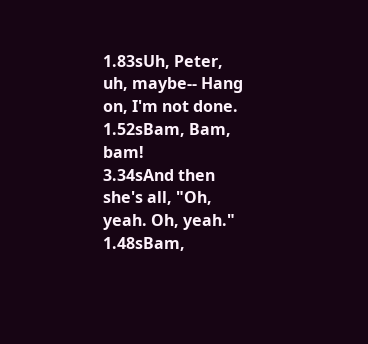1.83sUh, Peter, uh, maybe-- Hang on, I'm not done.
1.52sBam, Bam, bam!
3.34sAnd then she's all, "Oh, yeah. Oh, yeah."
1.48sBam,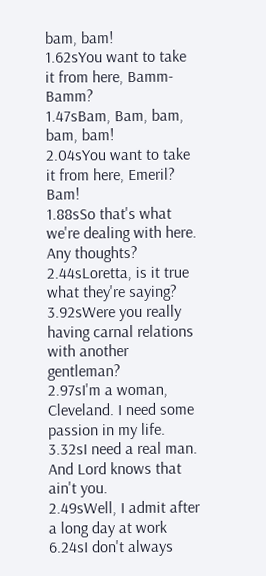bam, bam!
1.62sYou want to take it from here, Bamm-Bamm?
1.47sBam, Bam, bam, bam, bam!
2.04sYou want to take it from here, Emeril? Bam!
1.88sSo that's what we're dealing with here. Any thoughts?
2.44sLoretta, is it true what they're saying?
3.92sWere you really having carnal relations with another gentleman?
2.97sI'm a woman, Cleveland. I need some passion in my life.
3.32sI need a real man. And Lord knows that ain't you.
2.49sWell, I admit after a long day at work
6.24sI don't always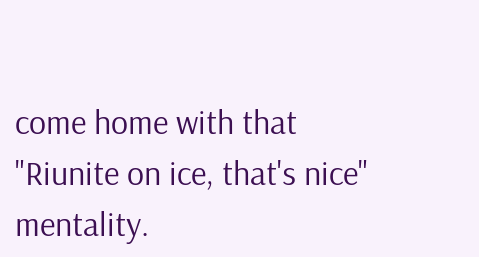come home with that "Riunite on ice, that's nice" mentality.